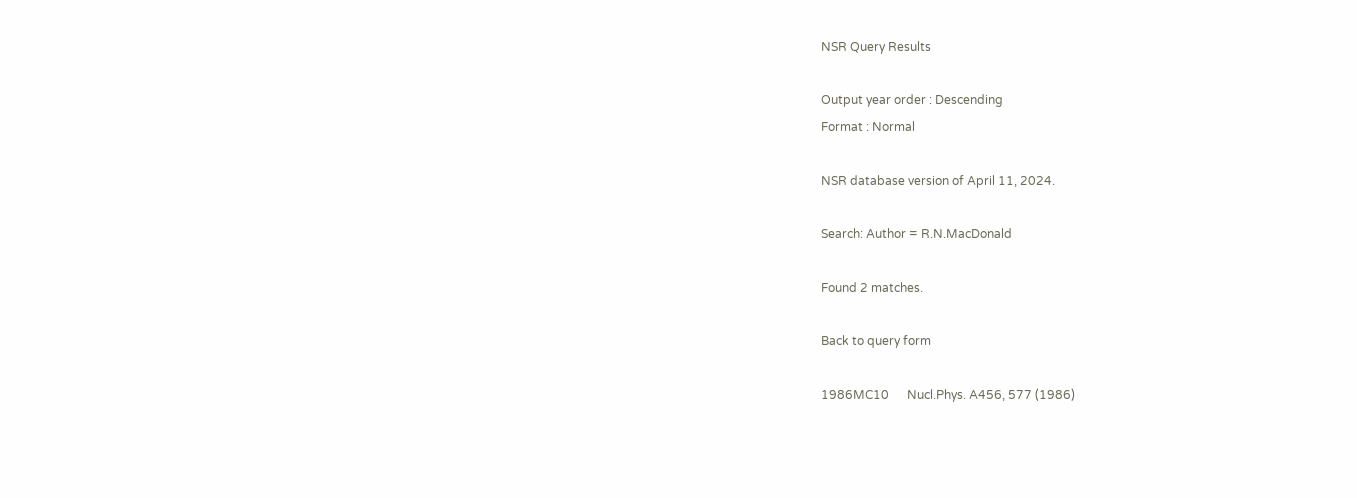NSR Query Results

Output year order : Descending
Format : Normal

NSR database version of April 11, 2024.

Search: Author = R.N.MacDonald

Found 2 matches.

Back to query form

1986MC10      Nucl.Phys. A456, 577 (1986)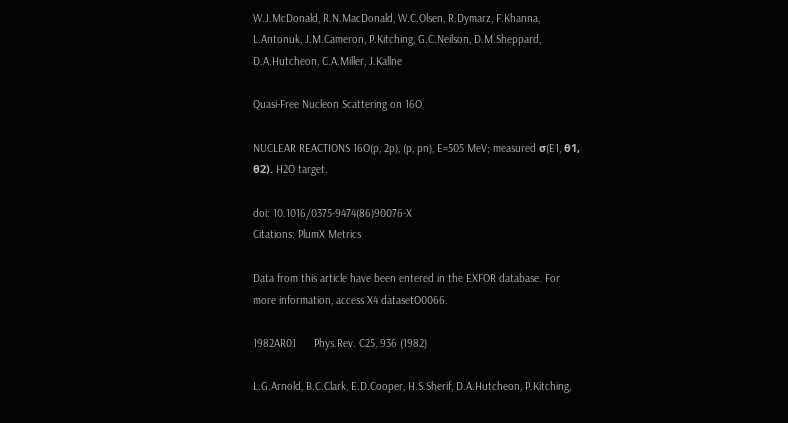W.J.McDonald, R.N.MacDonald, W.C.Olsen, R.Dymarz, F.Khanna, L.Antonuk, J.M.Cameron, P.Kitching, G.C.Neilson, D.M.Sheppard, D.A.Hutcheon, C.A.Miller, J.Kallne

Quasi-Free Nucleon Scattering on 16O

NUCLEAR REACTIONS 16O(p, 2p), (p, pn), E=505 MeV; measured σ(E1, θ1, θ2). H2O target.

doi: 10.1016/0375-9474(86)90076-X
Citations: PlumX Metrics

Data from this article have been entered in the EXFOR database. For more information, access X4 datasetO0066.

1982AR01      Phys.Rev. C25, 936 (1982)

L.G.Arnold, B.C.Clark, E.D.Cooper, H.S.Sherif, D.A.Hutcheon, P.Kitching,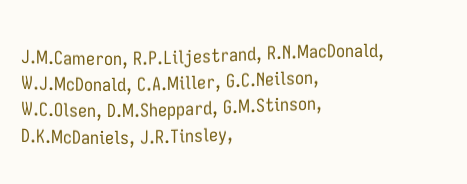J.M.Cameron, R.P.Liljestrand, R.N.MacDonald, W.J.McDonald, C.A.Miller, G.C.Neilson, W.C.Olsen, D.M.Sheppard, G.M.Stinson, D.K.McDaniels, J.R.Tinsley,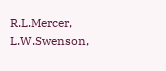R.L.Mercer, L.W.Swenson,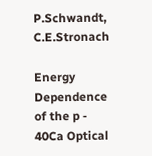P.Schwandt, C.E.Stronach

Energy Dependence of the p - 40Ca Optical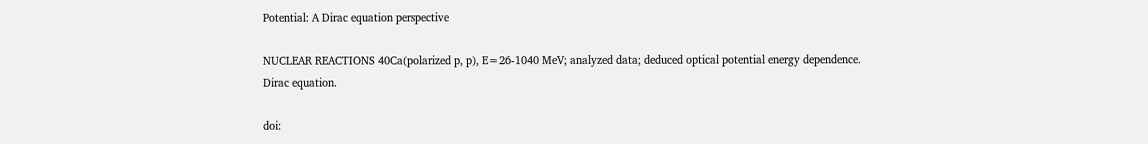Potential: A Dirac equation perspective

NUCLEAR REACTIONS 40Ca(polarized p, p), E=26-1040 MeV; analyzed data; deduced optical potential energy dependence. Dirac equation.

doi: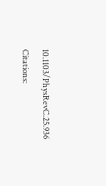10.1103/PhysRevC.25.936
Citations: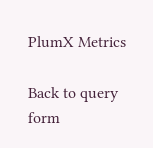PlumX Metrics

Back to query form